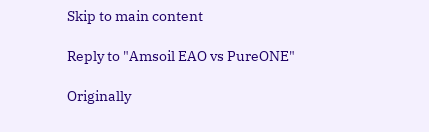Skip to main content

Reply to "Amsoil EAO vs PureONE"

Originally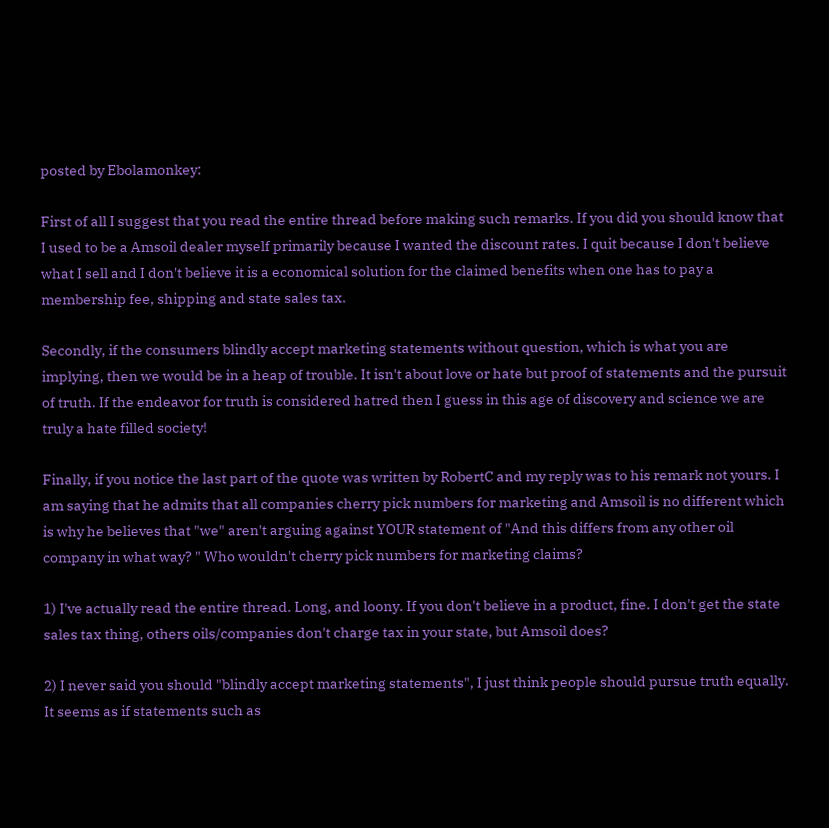posted by Ebolamonkey:

First of all I suggest that you read the entire thread before making such remarks. If you did you should know that I used to be a Amsoil dealer myself primarily because I wanted the discount rates. I quit because I don't believe what I sell and I don't believe it is a economical solution for the claimed benefits when one has to pay a membership fee, shipping and state sales tax.

Secondly, if the consumers blindly accept marketing statements without question, which is what you are implying, then we would be in a heap of trouble. It isn't about love or hate but proof of statements and the pursuit of truth. If the endeavor for truth is considered hatred then I guess in this age of discovery and science we are truly a hate filled society!

Finally, if you notice the last part of the quote was written by RobertC and my reply was to his remark not yours. I am saying that he admits that all companies cherry pick numbers for marketing and Amsoil is no different which is why he believes that "we" aren't arguing against YOUR statement of "And this differs from any other oil company in what way? " Who wouldn't cherry pick numbers for marketing claims?

1) I've actually read the entire thread. Long, and loony. If you don't believe in a product, fine. I don't get the state sales tax thing, others oils/companies don't charge tax in your state, but Amsoil does?

2) I never said you should "blindly accept marketing statements", I just think people should pursue truth equally. It seems as if statements such as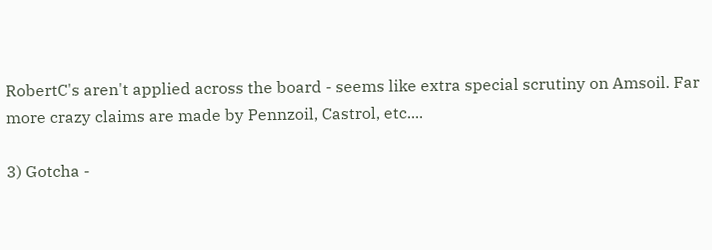RobertC's aren't applied across the board - seems like extra special scrutiny on Amsoil. Far more crazy claims are made by Pennzoil, Castrol, etc....

3) Gotcha -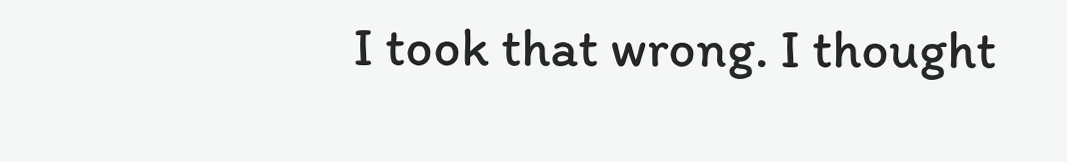I took that wrong. I thought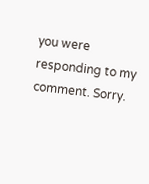you were responding to my comment. Sorry.